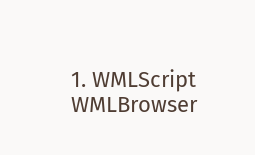1. WMLScript WMLBrowser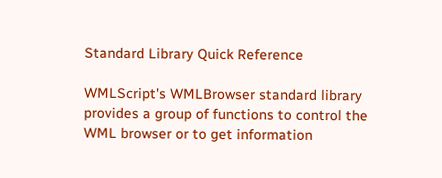Standard Library Quick Reference

WMLScript's WMLBrowser standard library provides a group of functions to control the WML browser or to get information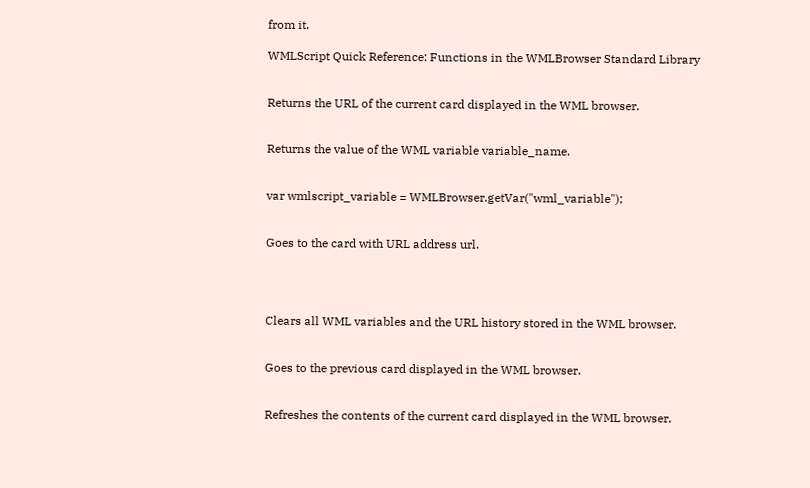from it.

WMLScript Quick Reference: Functions in the WMLBrowser Standard Library


Returns the URL of the current card displayed in the WML browser.


Returns the value of the WML variable variable_name.


var wmlscript_variable = WMLBrowser.getVar("wml_variable");


Goes to the card with URL address url.




Clears all WML variables and the URL history stored in the WML browser.


Goes to the previous card displayed in the WML browser.


Refreshes the contents of the current card displayed in the WML browser.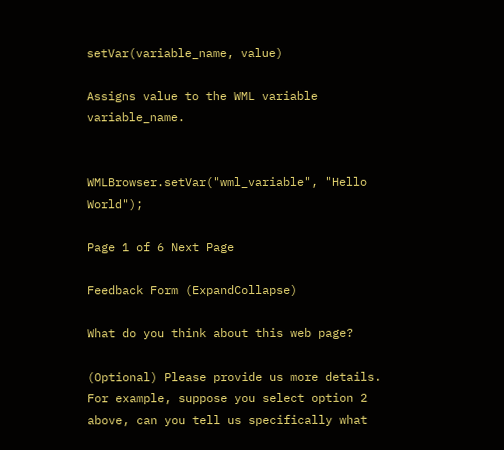setVar(variable_name, value)

Assigns value to the WML variable variable_name.


WMLBrowser.setVar("wml_variable", "Hello World");

Page 1 of 6 Next Page

Feedback Form (ExpandCollapse)

What do you think about this web page?

(Optional) Please provide us more details. For example, suppose you select option 2 above, can you tell us specifically what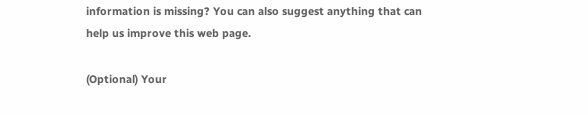information is missing? You can also suggest anything that can help us improve this web page.

(Optional) Your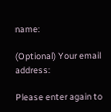name:

(Optional) Your email address:

Please enter again to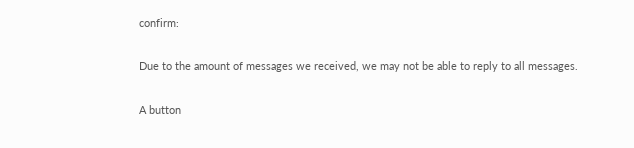confirm:

Due to the amount of messages we received, we may not be able to reply to all messages.

A button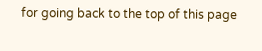for going back to the top of this page